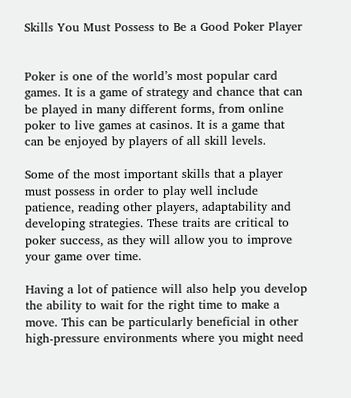Skills You Must Possess to Be a Good Poker Player


Poker is one of the world’s most popular card games. It is a game of strategy and chance that can be played in many different forms, from online poker to live games at casinos. It is a game that can be enjoyed by players of all skill levels.

Some of the most important skills that a player must possess in order to play well include patience, reading other players, adaptability and developing strategies. These traits are critical to poker success, as they will allow you to improve your game over time.

Having a lot of patience will also help you develop the ability to wait for the right time to make a move. This can be particularly beneficial in other high-pressure environments where you might need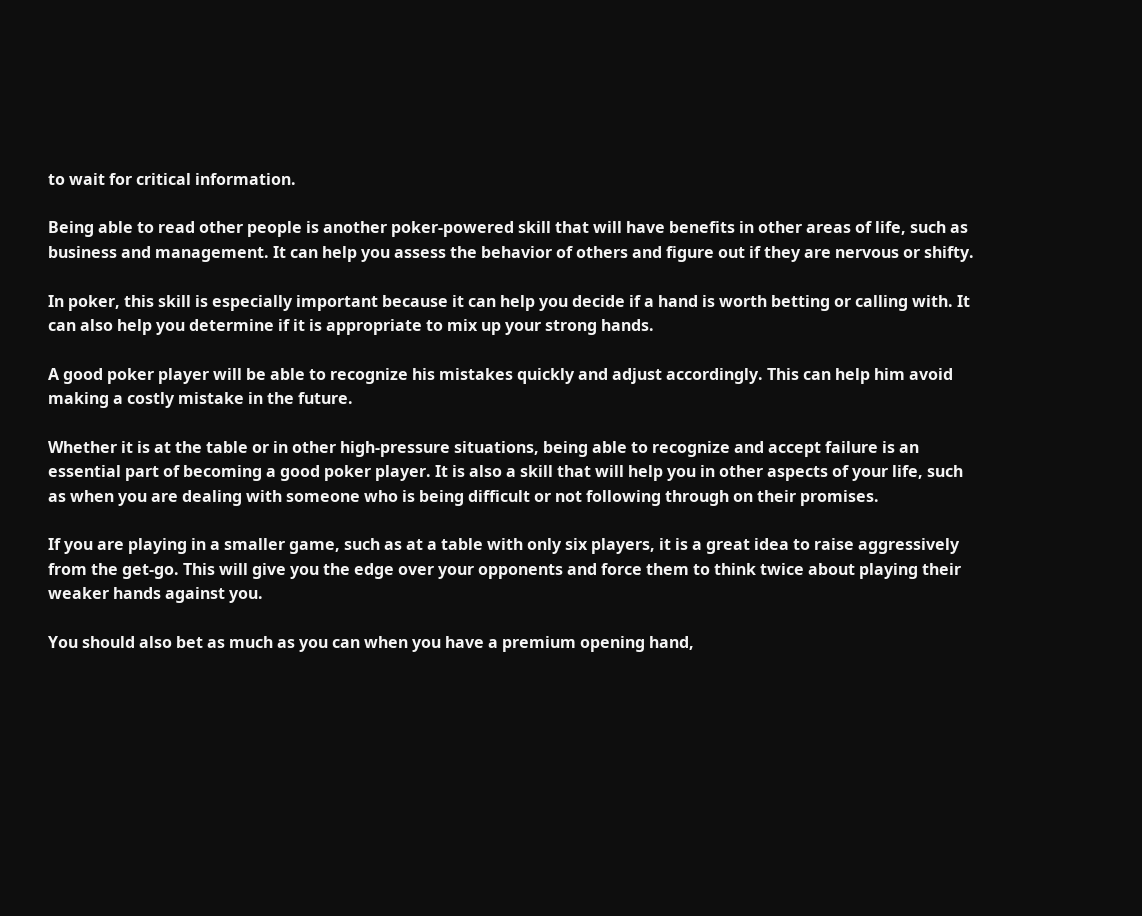to wait for critical information.

Being able to read other people is another poker-powered skill that will have benefits in other areas of life, such as business and management. It can help you assess the behavior of others and figure out if they are nervous or shifty.

In poker, this skill is especially important because it can help you decide if a hand is worth betting or calling with. It can also help you determine if it is appropriate to mix up your strong hands.

A good poker player will be able to recognize his mistakes quickly and adjust accordingly. This can help him avoid making a costly mistake in the future.

Whether it is at the table or in other high-pressure situations, being able to recognize and accept failure is an essential part of becoming a good poker player. It is also a skill that will help you in other aspects of your life, such as when you are dealing with someone who is being difficult or not following through on their promises.

If you are playing in a smaller game, such as at a table with only six players, it is a great idea to raise aggressively from the get-go. This will give you the edge over your opponents and force them to think twice about playing their weaker hands against you.

You should also bet as much as you can when you have a premium opening hand,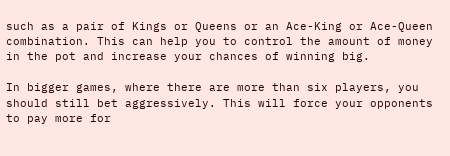such as a pair of Kings or Queens or an Ace-King or Ace-Queen combination. This can help you to control the amount of money in the pot and increase your chances of winning big.

In bigger games, where there are more than six players, you should still bet aggressively. This will force your opponents to pay more for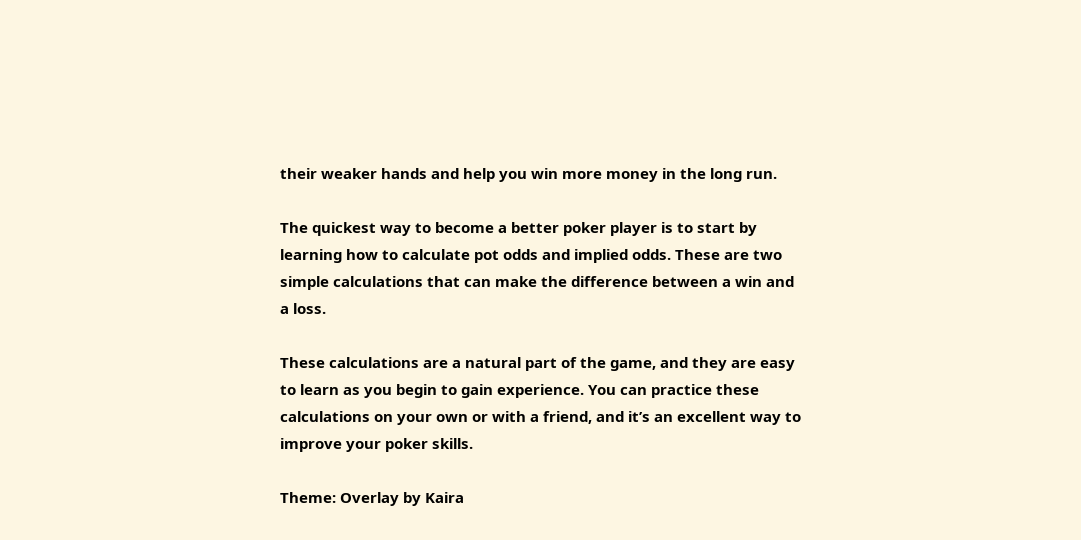their weaker hands and help you win more money in the long run.

The quickest way to become a better poker player is to start by learning how to calculate pot odds and implied odds. These are two simple calculations that can make the difference between a win and a loss.

These calculations are a natural part of the game, and they are easy to learn as you begin to gain experience. You can practice these calculations on your own or with a friend, and it’s an excellent way to improve your poker skills.

Theme: Overlay by Kaira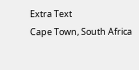Extra Text
Cape Town, South Africa